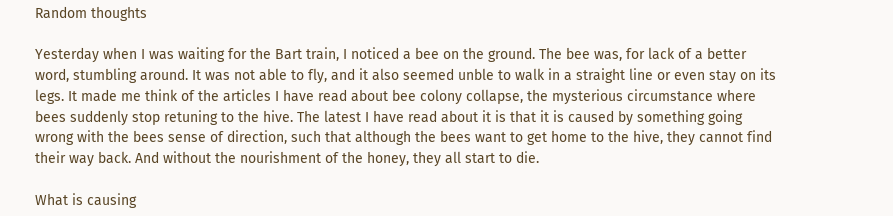Random thoughts

Yesterday when I was waiting for the Bart train, I noticed a bee on the ground. The bee was, for lack of a better word, stumbling around. It was not able to fly, and it also seemed unble to walk in a straight line or even stay on its legs. It made me think of the articles I have read about bee colony collapse, the mysterious circumstance where bees suddenly stop retuning to the hive. The latest I have read about it is that it is caused by something going wrong with the bees sense of direction, such that although the bees want to get home to the hive, they cannot find their way back. And without the nourishment of the honey, they all start to die.

What is causing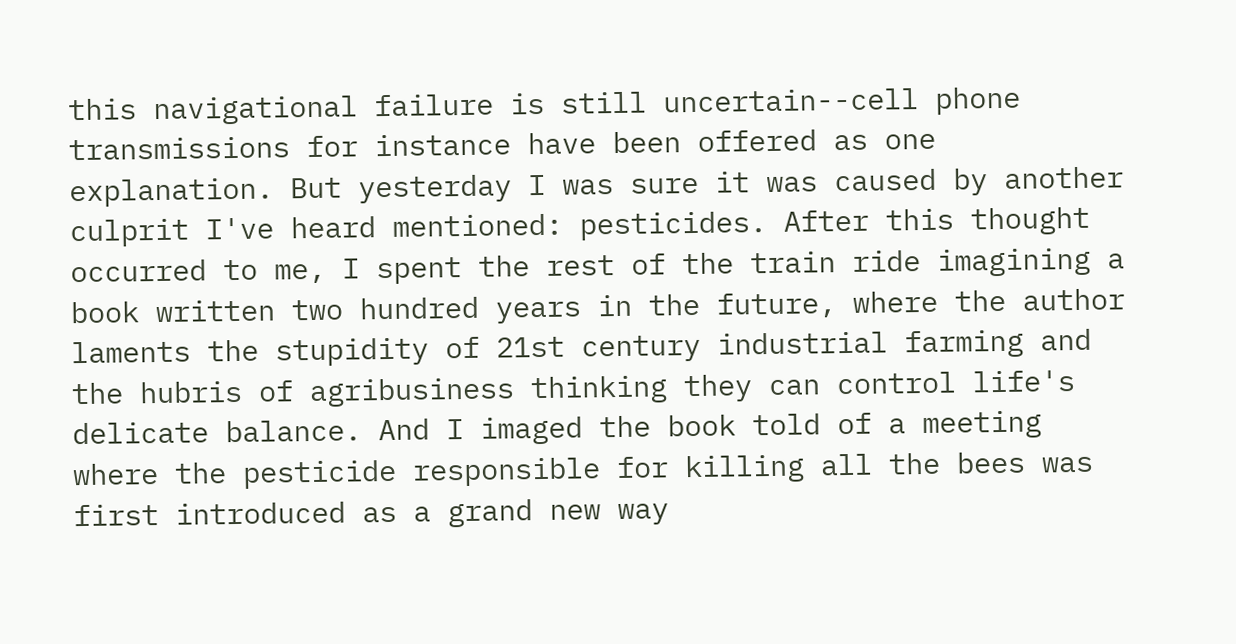this navigational failure is still uncertain--cell phone transmissions for instance have been offered as one explanation. But yesterday I was sure it was caused by another culprit I've heard mentioned: pesticides. After this thought occurred to me, I spent the rest of the train ride imagining a book written two hundred years in the future, where the author laments the stupidity of 21st century industrial farming and the hubris of agribusiness thinking they can control life's delicate balance. And I imaged the book told of a meeting where the pesticide responsible for killing all the bees was first introduced as a grand new way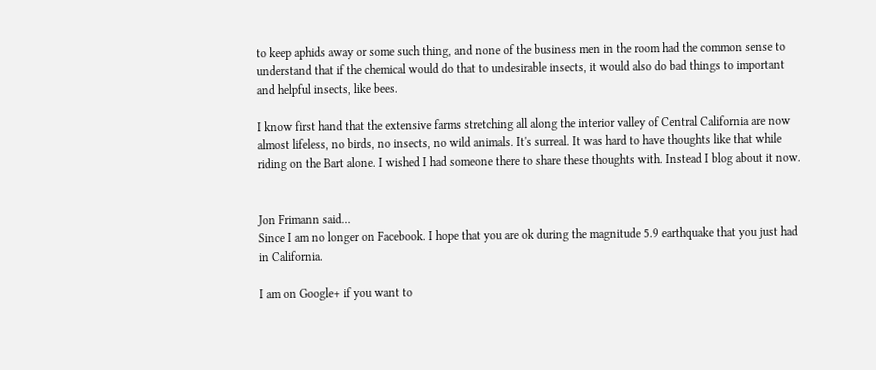to keep aphids away or some such thing, and none of the business men in the room had the common sense to understand that if the chemical would do that to undesirable insects, it would also do bad things to important and helpful insects, like bees.

I know first hand that the extensive farms stretching all along the interior valley of Central California are now almost lifeless, no birds, no insects, no wild animals. It's surreal. It was hard to have thoughts like that while riding on the Bart alone. I wished I had someone there to share these thoughts with. Instead I blog about it now.


Jon Frimann said…
Since I am no longer on Facebook. I hope that you are ok during the magnitude 5.9 earthquake that you just had in California.

I am on Google+ if you want to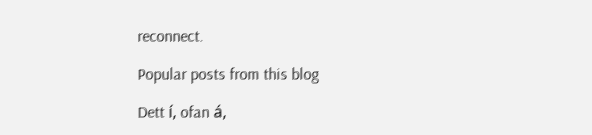reconnect.

Popular posts from this blog

Dett í, ofan á,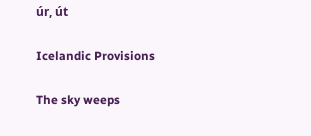úr, út

Icelandic Provisions

The sky weeps